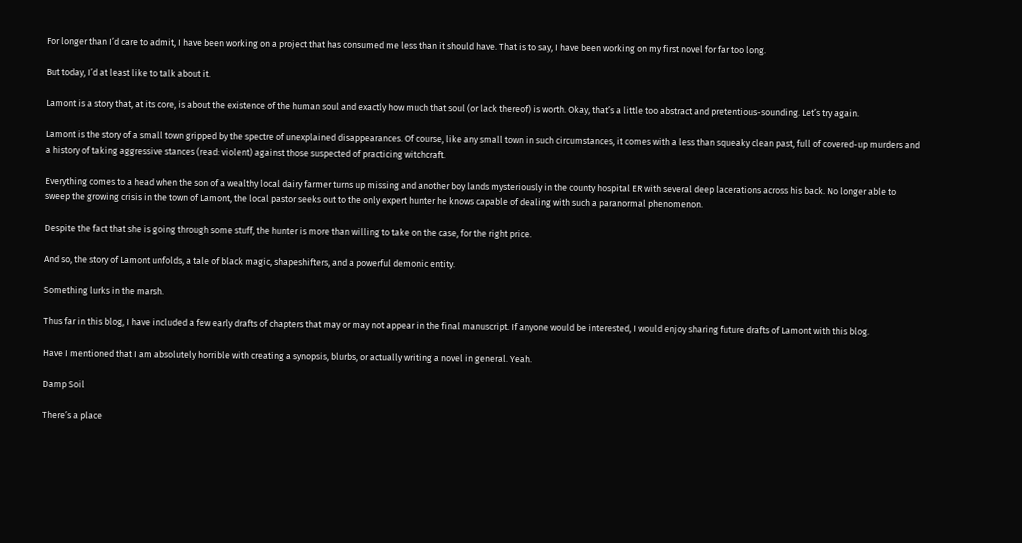For longer than I’d care to admit, I have been working on a project that has consumed me less than it should have. That is to say, I have been working on my first novel for far too long.

But today, I’d at least like to talk about it.

Lamont is a story that, at its core, is about the existence of the human soul and exactly how much that soul (or lack thereof) is worth. Okay, that’s a little too abstract and pretentious-sounding. Let’s try again.

Lamont is the story of a small town gripped by the spectre of unexplained disappearances. Of course, like any small town in such circumstances, it comes with a less than squeaky clean past, full of covered-up murders and a history of taking aggressive stances (read: violent) against those suspected of practicing witchcraft.

Everything comes to a head when the son of a wealthy local dairy farmer turns up missing and another boy lands mysteriously in the county hospital ER with several deep lacerations across his back. No longer able to sweep the growing crisis in the town of Lamont, the local pastor seeks out to the only expert hunter he knows capable of dealing with such a paranormal phenomenon.

Despite the fact that she is going through some stuff, the hunter is more than willing to take on the case, for the right price.

And so, the story of Lamont unfolds, a tale of black magic, shapeshifters, and a powerful demonic entity.

Something lurks in the marsh.

Thus far in this blog, I have included a few early drafts of chapters that may or may not appear in the final manuscript. If anyone would be interested, I would enjoy sharing future drafts of Lamont with this blog.

Have I mentioned that I am absolutely horrible with creating a synopsis, blurbs, or actually writing a novel in general. Yeah.

Damp Soil

There’s a place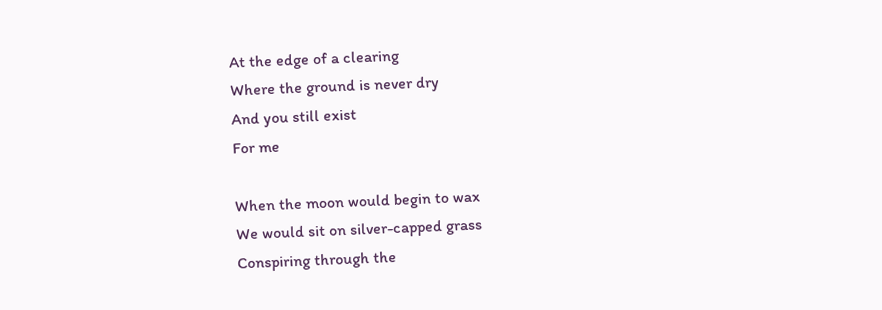At the edge of a clearing
Where the ground is never dry
And you still exist
For me

When the moon would begin to wax
We would sit on silver-capped grass
Conspiring through the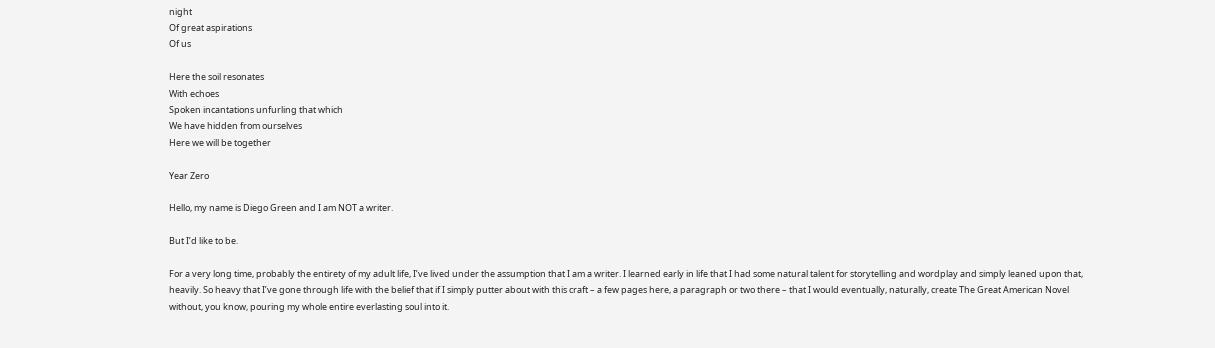night
Of great aspirations
Of us

Here the soil resonates
With echoes
Spoken incantations unfurling that which
We have hidden from ourselves
Here we will be together

Year Zero

Hello, my name is Diego Green and I am NOT a writer.

But I’d like to be.

For a very long time, probably the entirety of my adult life, I’ve lived under the assumption that I am a writer. I learned early in life that I had some natural talent for storytelling and wordplay and simply leaned upon that, heavily. So heavy that I’ve gone through life with the belief that if I simply putter about with this craft – a few pages here, a paragraph or two there – that I would eventually, naturally, create The Great American Novel without, you know, pouring my whole entire everlasting soul into it.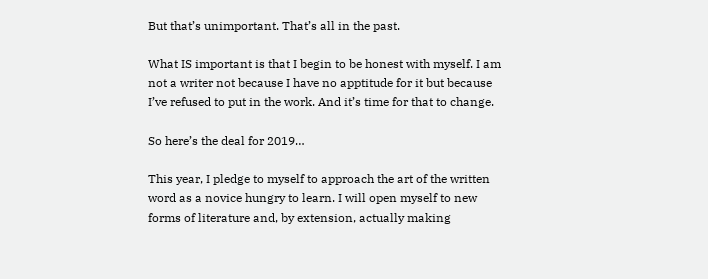But that’s unimportant. That’s all in the past.

What IS important is that I begin to be honest with myself. I am not a writer not because I have no apptitude for it but because I’ve refused to put in the work. And it’s time for that to change.

So here’s the deal for 2019…

This year, I pledge to myself to approach the art of the written word as a novice hungry to learn. I will open myself to new forms of literature and, by extension, actually making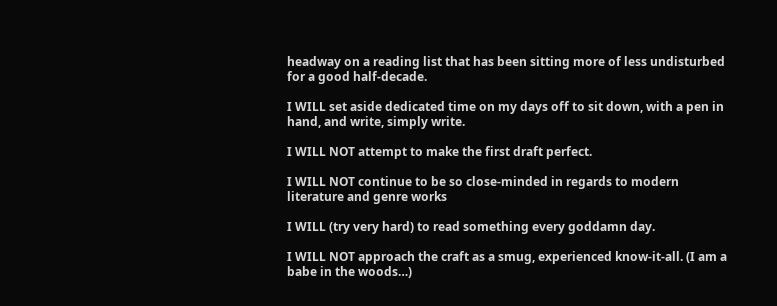headway on a reading list that has been sitting more of less undisturbed for a good half-decade.

I WILL set aside dedicated time on my days off to sit down, with a pen in hand, and write, simply write.

I WILL NOT attempt to make the first draft perfect.

I WILL NOT continue to be so close-minded in regards to modern literature and genre works

I WILL (try very hard) to read something every goddamn day.

I WILL NOT approach the craft as a smug, experienced know-it-all. (I am a babe in the woods…)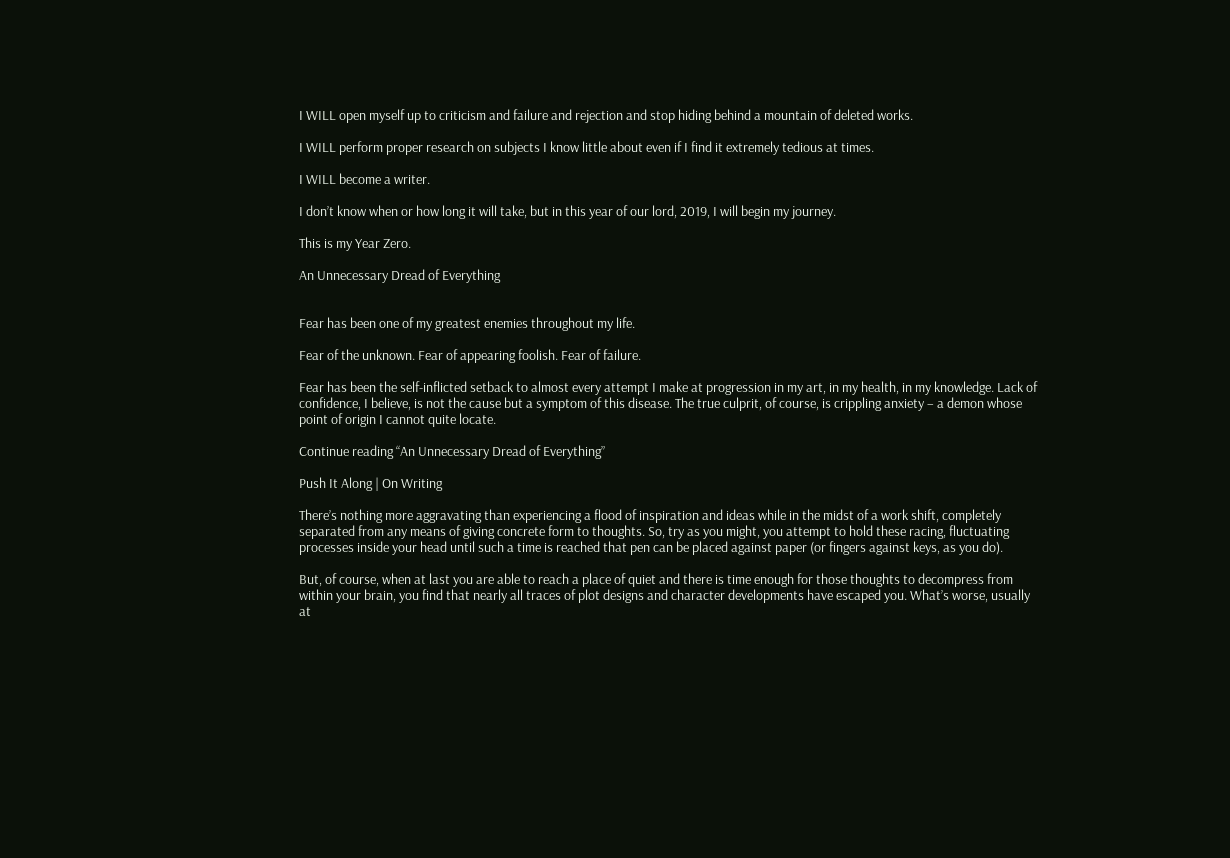I WILL open myself up to criticism and failure and rejection and stop hiding behind a mountain of deleted works.

I WILL perform proper research on subjects I know little about even if I find it extremely tedious at times.

I WILL become a writer.

I don’t know when or how long it will take, but in this year of our lord, 2019, I will begin my journey.

This is my Year Zero.

An Unnecessary Dread of Everything


Fear has been one of my greatest enemies throughout my life.

Fear of the unknown. Fear of appearing foolish. Fear of failure.

Fear has been the self-inflicted setback to almost every attempt I make at progression in my art, in my health, in my knowledge. Lack of confidence, I believe, is not the cause but a symptom of this disease. The true culprit, of course, is crippling anxiety – a demon whose point of origin I cannot quite locate.

Continue reading “An Unnecessary Dread of Everything”

Push It Along | On Writing

There’s nothing more aggravating than experiencing a flood of inspiration and ideas while in the midst of a work shift, completely separated from any means of giving concrete form to thoughts. So, try as you might, you attempt to hold these racing, fluctuating processes inside your head until such a time is reached that pen can be placed against paper (or fingers against keys, as you do).

But, of course, when at last you are able to reach a place of quiet and there is time enough for those thoughts to decompress from within your brain, you find that nearly all traces of plot designs and character developments have escaped you. What’s worse, usually at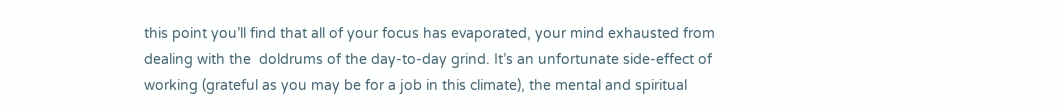this point you’ll find that all of your focus has evaporated, your mind exhausted from dealing with the  doldrums of the day-to-day grind. It’s an unfortunate side-effect of working (grateful as you may be for a job in this climate), the mental and spiritual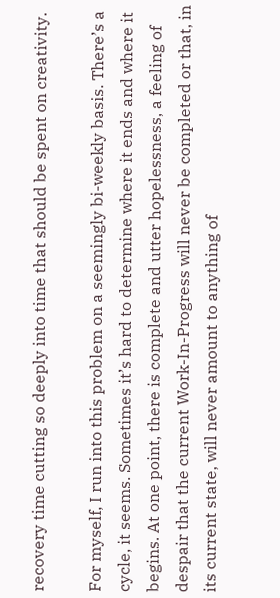recovery time cutting so deeply into time that should be spent on creativity.

For myself, I run into this problem on a seemingly bi-weekly basis. There’s a cycle, it seems. Sometimes it’s hard to determine where it ends and where it begins. At one point, there is complete and utter hopelessness, a feeling of despair that the current Work-In-Progress will never be completed or that, in its current state, will never amount to anything of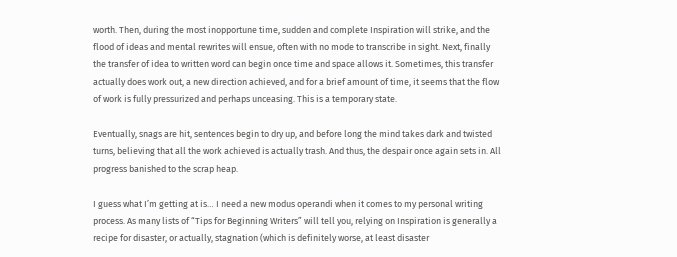worth. Then, during the most inopportune time, sudden and complete Inspiration will strike, and the flood of ideas and mental rewrites will ensue, often with no mode to transcribe in sight. Next, finally the transfer of idea to written word can begin once time and space allows it. Sometimes, this transfer actually does work out, a new direction achieved, and for a brief amount of time, it seems that the flow of work is fully pressurized and perhaps unceasing. This is a temporary state.

Eventually, snags are hit, sentences begin to dry up, and before long the mind takes dark and twisted turns, believing that all the work achieved is actually trash. And thus, the despair once again sets in. All progress banished to the scrap heap.

I guess what I’m getting at is… I need a new modus operandi when it comes to my personal writing process. As many lists of “Tips for Beginning Writers” will tell you, relying on Inspiration is generally a recipe for disaster, or actually, stagnation (which is definitely worse, at least disaster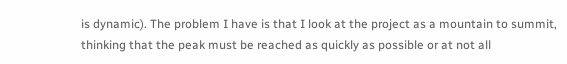is dynamic). The problem I have is that I look at the project as a mountain to summit, thinking that the peak must be reached as quickly as possible or at not all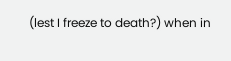(lest I freeze to death?) when in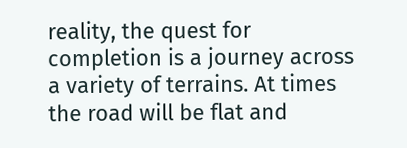reality, the quest for completion is a journey across a variety of terrains. At times the road will be flat and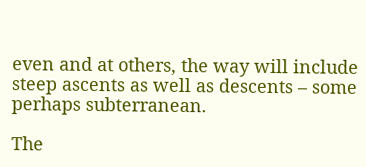even and at others, the way will include steep ascents as well as descents – some perhaps subterranean.

The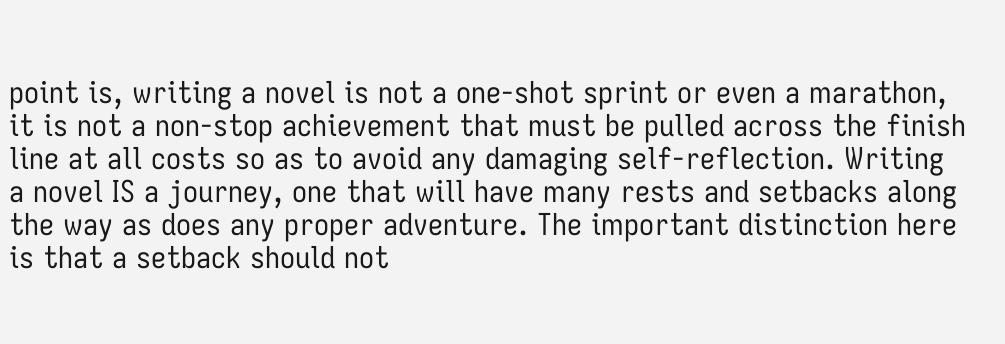point is, writing a novel is not a one-shot sprint or even a marathon, it is not a non-stop achievement that must be pulled across the finish line at all costs so as to avoid any damaging self-reflection. Writing a novel IS a journey, one that will have many rests and setbacks along the way as does any proper adventure. The important distinction here is that a setback should not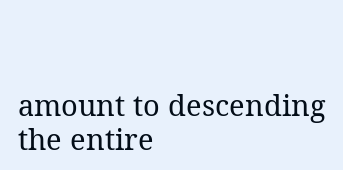amount to descending the entire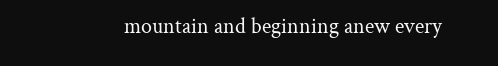mountain and beginning anew every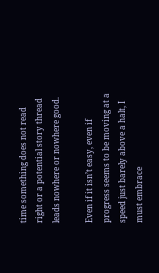time something does not read right or a potential story thread leads nowhere or nowhere good.

Even if it isn’t easy, even if progress seems to be moving at a speed just barely above a halt, I must embrace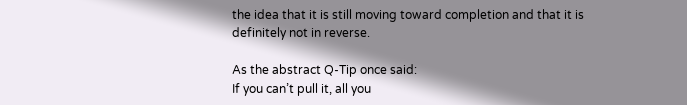the idea that it is still moving toward completion and that it is definitely not in reverse.

As the abstract Q-Tip once said:
If you can’t pull it, all you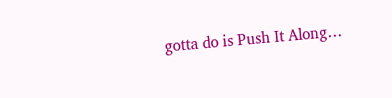gotta do is Push It Along…